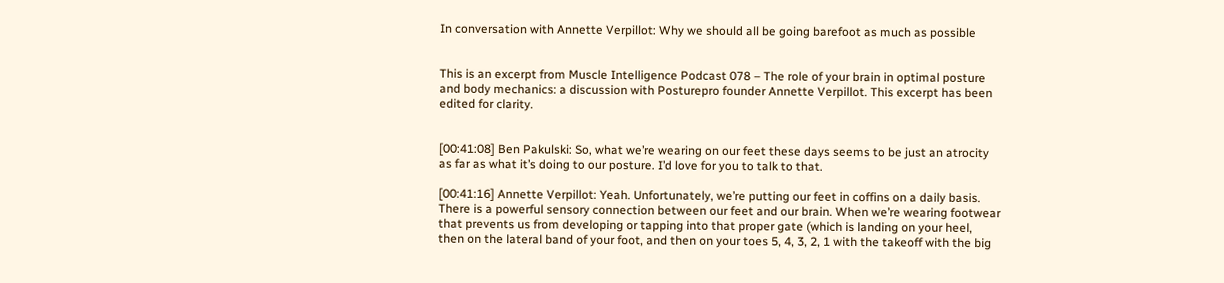In conversation with Annette Verpillot: Why we should all be going barefoot as much as possible


This is an excerpt from Muscle Intelligence Podcast 078 – The role of your brain in optimal posture and body mechanics: a discussion with Posturepro founder Annette Verpillot. This excerpt has been edited for clarity.


[00:41:08] Ben Pakulski: So, what we’re wearing on our feet these days seems to be just an atrocity as far as what it’s doing to our posture. I’d love for you to talk to that.

[00:41:16] Annette Verpillot: Yeah. Unfortunately, we’re putting our feet in coffins on a daily basis. There is a powerful sensory connection between our feet and our brain. When we’re wearing footwear that prevents us from developing or tapping into that proper gate (which is landing on your heel, then on the lateral band of your foot, and then on your toes 5, 4, 3, 2, 1 with the takeoff with the big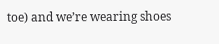toe) and we’re wearing shoes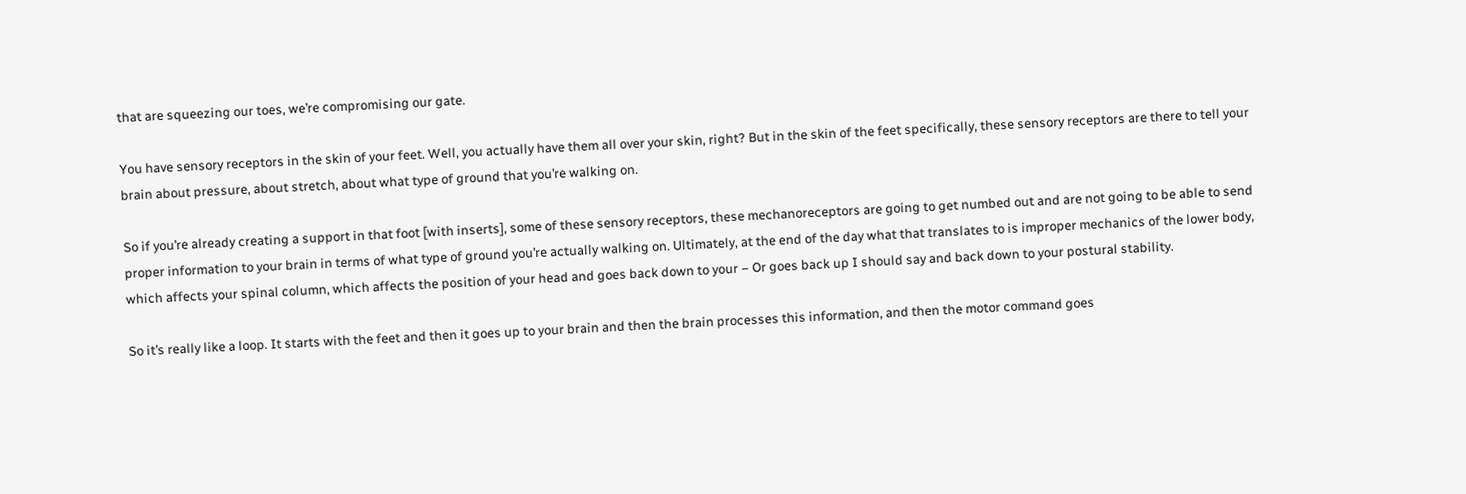that are squeezing our toes, we’re compromising our gate.

You have sensory receptors in the skin of your feet. Well, you actually have them all over your skin, right? But in the skin of the feet specifically, these sensory receptors are there to tell your brain about pressure, about stretch, about what type of ground that you’re walking on.

So if you’re already creating a support in that foot [with inserts], some of these sensory receptors, these mechanoreceptors are going to get numbed out and are not going to be able to send proper information to your brain in terms of what type of ground you’re actually walking on. Ultimately, at the end of the day what that translates to is improper mechanics of the lower body, which affects your spinal column, which affects the position of your head and goes back down to your – Or goes back up I should say and back down to your postural stability.

So it’s really like a loop. It starts with the feet and then it goes up to your brain and then the brain processes this information, and then the motor command goes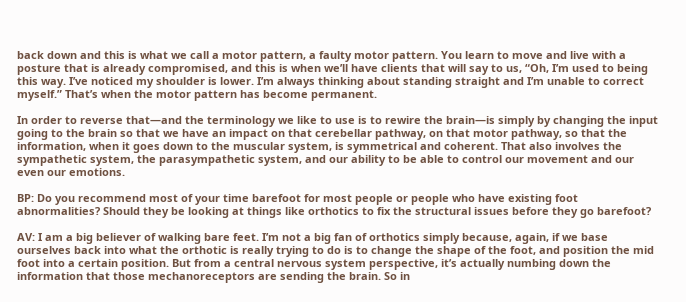back down and this is what we call a motor pattern, a faulty motor pattern. You learn to move and live with a posture that is already compromised, and this is when we’ll have clients that will say to us, “Oh, I’m used to being this way. I’ve noticed my shoulder is lower. I’m always thinking about standing straight and I’m unable to correct myself.” That’s when the motor pattern has become permanent.

In order to reverse that—and the terminology we like to use is to rewire the brain—is simply by changing the input going to the brain so that we have an impact on that cerebellar pathway, on that motor pathway, so that the information, when it goes down to the muscular system, is symmetrical and coherent. That also involves the sympathetic system, the parasympathetic system, and our ability to be able to control our movement and our even our emotions.

BP: Do you recommend most of your time barefoot for most people or people who have existing foot abnormalities? Should they be looking at things like orthotics to fix the structural issues before they go barefoot?

AV: I am a big believer of walking bare feet. I’m not a big fan of orthotics simply because, again, if we base ourselves back into what the orthotic is really trying to do is to change the shape of the foot, and position the mid foot into a certain position. But from a central nervous system perspective, it’s actually numbing down the information that those mechanoreceptors are sending the brain. So in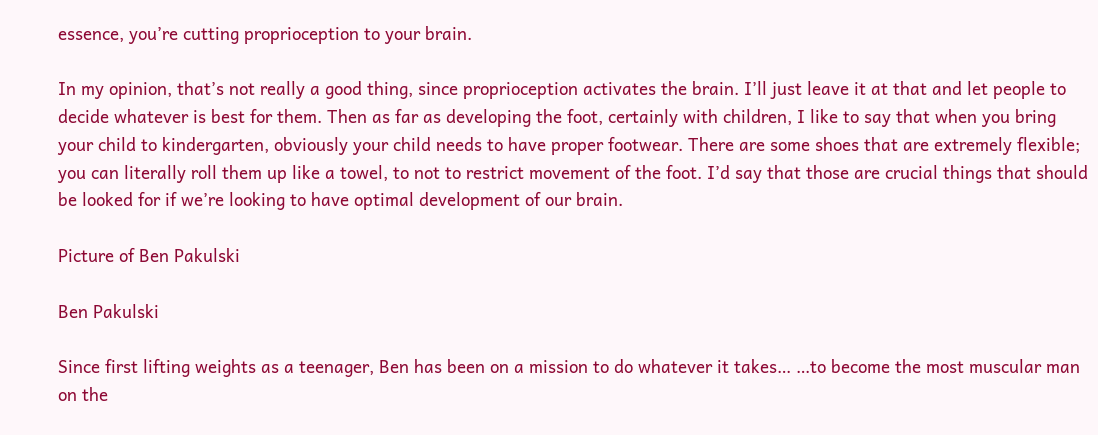essence, you’re cutting proprioception to your brain.

In my opinion, that’s not really a good thing, since proprioception activates the brain. I’ll just leave it at that and let people to decide whatever is best for them. Then as far as developing the foot, certainly with children, I like to say that when you bring your child to kindergarten, obviously your child needs to have proper footwear. There are some shoes that are extremely flexible; you can literally roll them up like a towel, to not to restrict movement of the foot. I’d say that those are crucial things that should be looked for if we’re looking to have optimal development of our brain.

Picture of Ben Pakulski

Ben Pakulski

Since first lifting weights as a teenager, Ben has been on a mission to do whatever it takes… …to become the most muscular man on the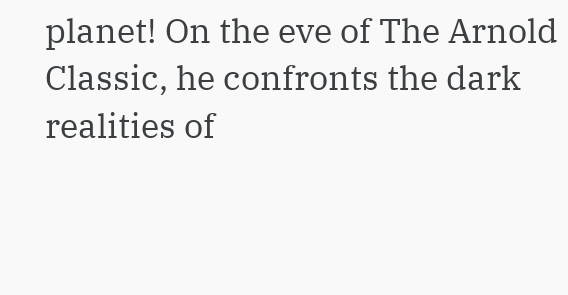planet! On the eve of The Arnold Classic, he confronts the dark realities of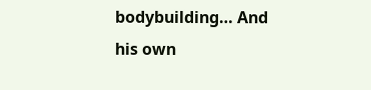bodybuilding… And his own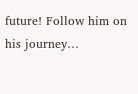future! Follow him on his journey…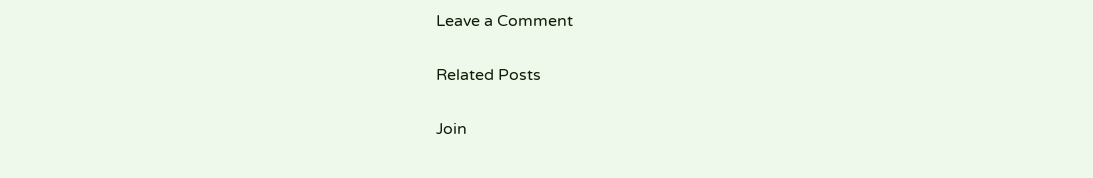Leave a Comment

Related Posts

Join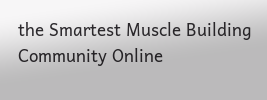the Smartest Muscle Building Community Online